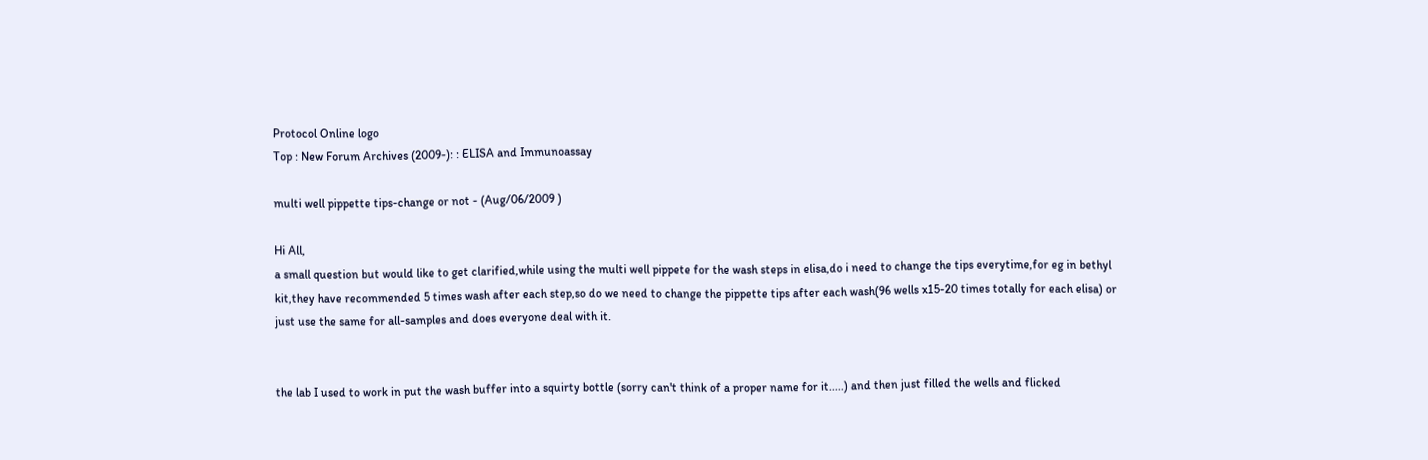Protocol Online logo
Top : New Forum Archives (2009-): : ELISA and Immunoassay

multi well pippette tips-change or not - (Aug/06/2009 )

Hi All,
a small question but would like to get clarified,while using the multi well pippete for the wash steps in elisa,do i need to change the tips everytime,for eg in bethyl kit,they have recommended 5 times wash after each step,so do we need to change the pippette tips after each wash(96 wells x15-20 times totally for each elisa) or just use the same for all-samples and does everyone deal with it.


the lab I used to work in put the wash buffer into a squirty bottle (sorry can't think of a proper name for it.....) and then just filled the wells and flicked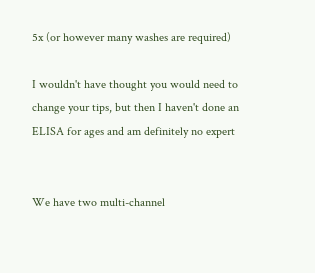5x (or however many washes are required)

I wouldn't have thought you would need to change your tips, but then I haven't done an ELISA for ages and am definitely no expert


We have two multi-channel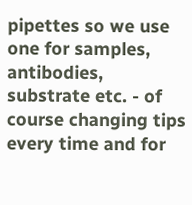pipettes so we use one for samples, antibodies, substrate etc. - of course changing tips every time and for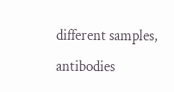different samples, antibodies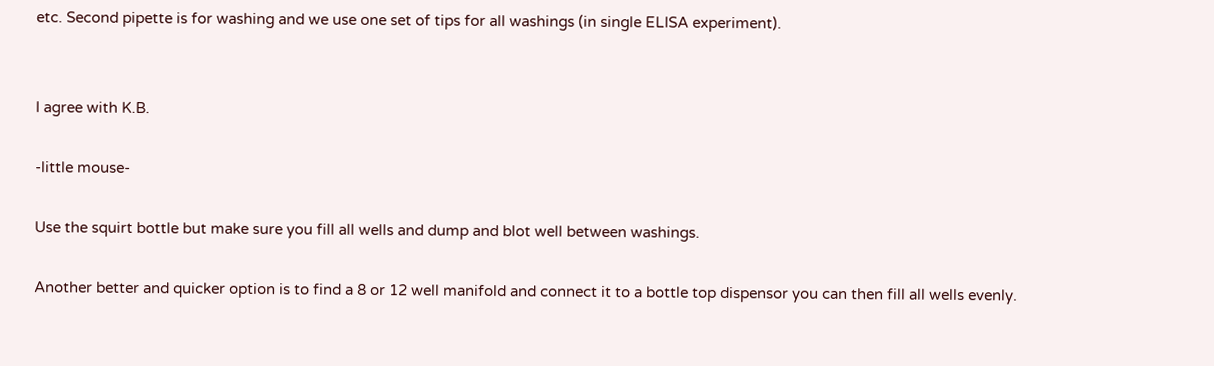etc. Second pipette is for washing and we use one set of tips for all washings (in single ELISA experiment).


I agree with K.B.

-little mouse-

Use the squirt bottle but make sure you fill all wells and dump and blot well between washings.

Another better and quicker option is to find a 8 or 12 well manifold and connect it to a bottle top dispensor you can then fill all wells evenly.